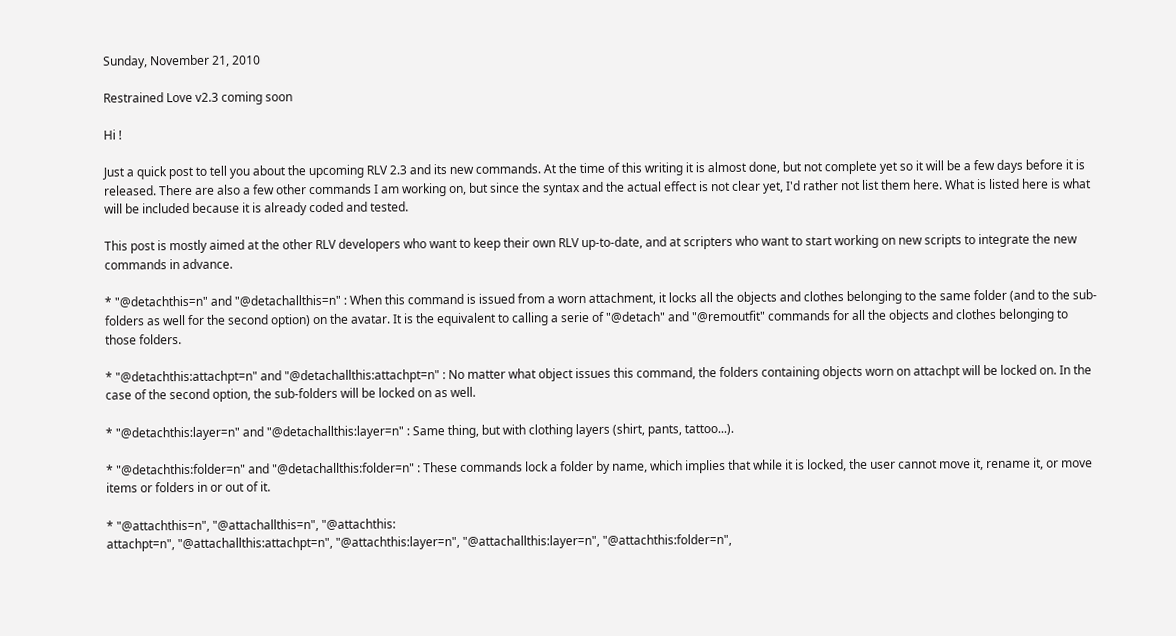Sunday, November 21, 2010

Restrained Love v2.3 coming soon

Hi !

Just a quick post to tell you about the upcoming RLV 2.3 and its new commands. At the time of this writing it is almost done, but not complete yet so it will be a few days before it is released. There are also a few other commands I am working on, but since the syntax and the actual effect is not clear yet, I'd rather not list them here. What is listed here is what will be included because it is already coded and tested.

This post is mostly aimed at the other RLV developers who want to keep their own RLV up-to-date, and at scripters who want to start working on new scripts to integrate the new commands in advance.

* "@detachthis=n" and "@detachallthis=n" : When this command is issued from a worn attachment, it locks all the objects and clothes belonging to the same folder (and to the sub-folders as well for the second option) on the avatar. It is the equivalent to calling a serie of "@detach" and "@remoutfit" commands for all the objects and clothes belonging to those folders.

* "@detachthis:attachpt=n" and "@detachallthis:attachpt=n" : No matter what object issues this command, the folders containing objects worn on attachpt will be locked on. In the case of the second option, the sub-folders will be locked on as well.

* "@detachthis:layer=n" and "@detachallthis:layer=n" : Same thing, but with clothing layers (shirt, pants, tattoo...).

* "@detachthis:folder=n" and "@detachallthis:folder=n" : These commands lock a folder by name, which implies that while it is locked, the user cannot move it, rename it, or move items or folders in or out of it.

* "@attachthis=n", "@attachallthis=n", "@attachthis:
attachpt=n", "@attachallthis:attachpt=n", "@attachthis:layer=n", "@attachallthis:layer=n", "@attachthis:folder=n",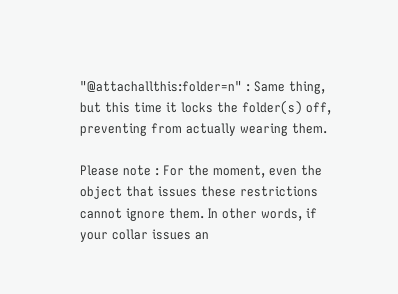"@attachallthis:folder=n" : Same thing, but this time it locks the folder(s) off, preventing from actually wearing them.

Please note : For the moment, even the object that issues these restrictions cannot ignore them. In other words, if your collar issues an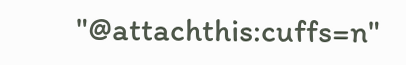"@attachthis:cuffs=n"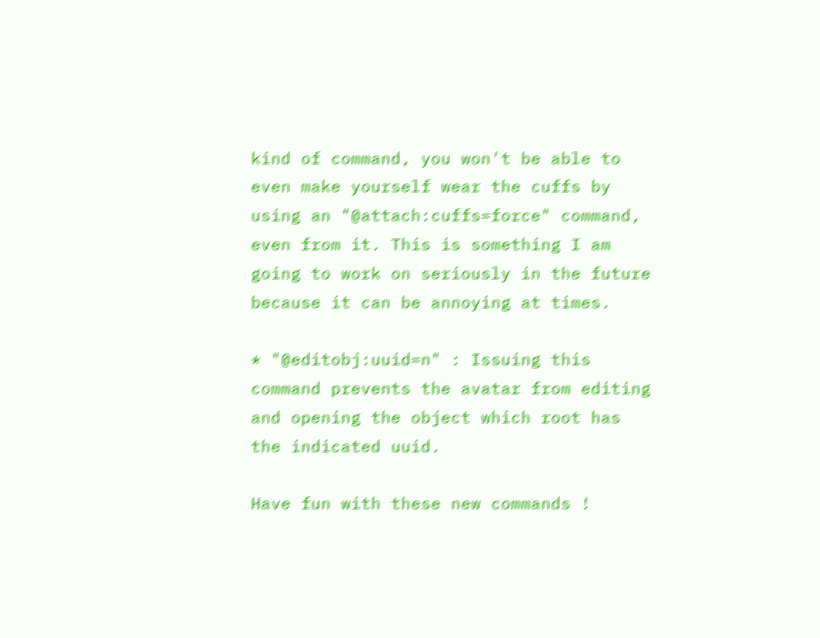kind of command, you won't be able to even make yourself wear the cuffs by using an "@attach:cuffs=force" command, even from it. This is something I am going to work on seriously in the future because it can be annoying at times.

* "@editobj:uuid=n" : Issuing this command prevents the avatar from editing and opening the object which root has the indicated uuid.

Have fun with these new commands !